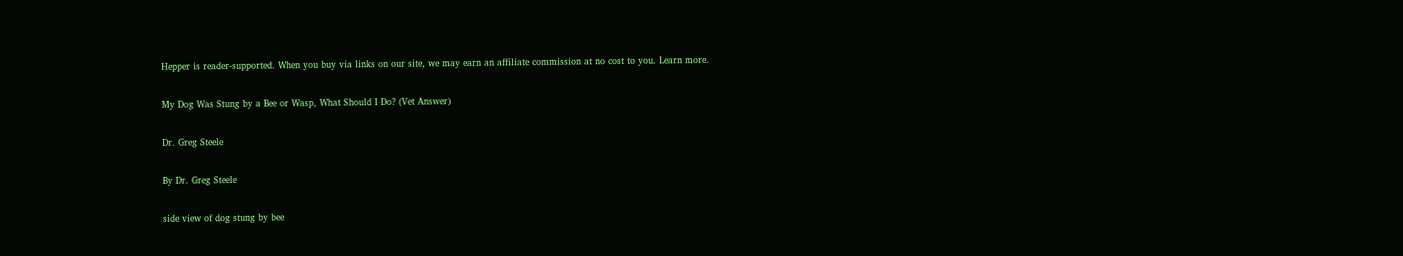Hepper is reader-supported. When you buy via links on our site, we may earn an affiliate commission at no cost to you. Learn more.

My Dog Was Stung by a Bee or Wasp, What Should I Do? (Vet Answer)

Dr. Greg Steele

By Dr. Greg Steele

side view of dog stung by bee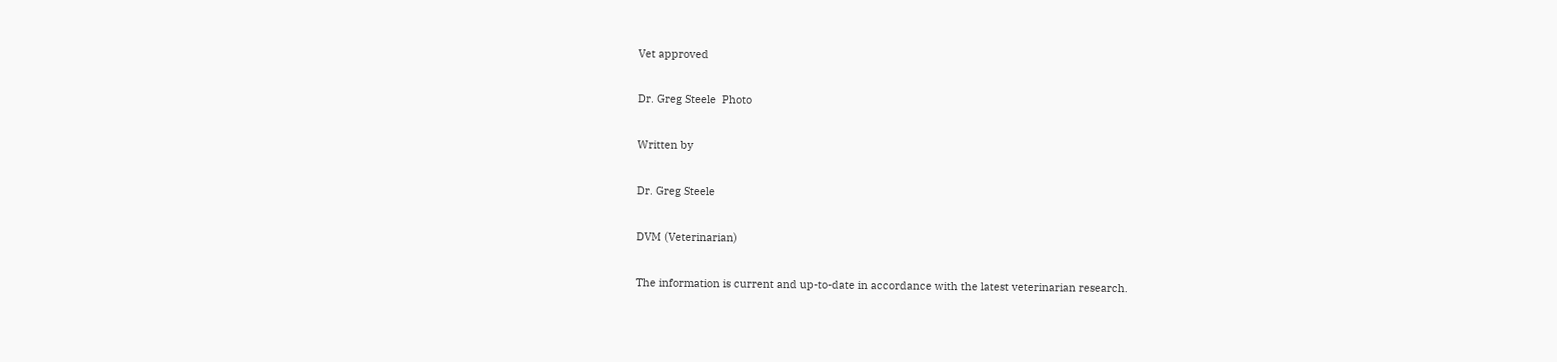Vet approved

Dr. Greg Steele  Photo

Written by

Dr. Greg Steele

DVM (Veterinarian)

The information is current and up-to-date in accordance with the latest veterinarian research.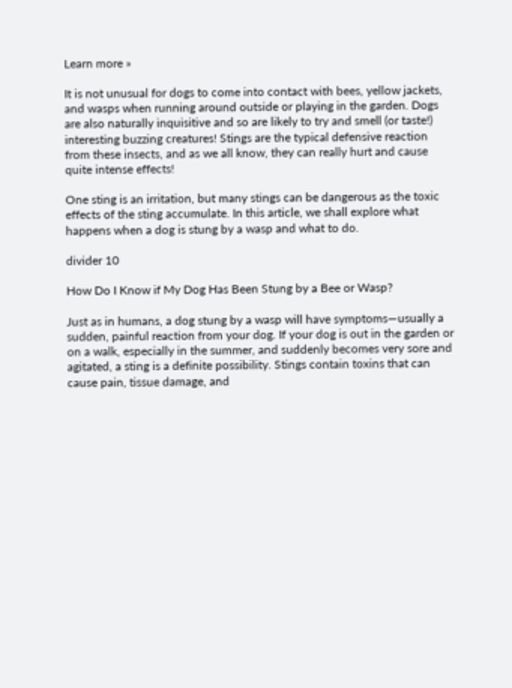Learn more »

It is not unusual for dogs to come into contact with bees, yellow jackets, and wasps when running around outside or playing in the garden. Dogs are also naturally inquisitive and so are likely to try and smell (or taste!) interesting buzzing creatures! Stings are the typical defensive reaction from these insects, and as we all know, they can really hurt and cause quite intense effects!

One sting is an irritation, but many stings can be dangerous as the toxic effects of the sting accumulate. In this article, we shall explore what happens when a dog is stung by a wasp and what to do.

divider 10

How Do I Know if My Dog Has Been Stung by a Bee or Wasp?

Just as in humans, a dog stung by a wasp will have symptoms—usually a sudden, painful reaction from your dog. If your dog is out in the garden or on a walk, especially in the summer, and suddenly becomes very sore and agitated, a sting is a definite possibility. Stings contain toxins that can cause pain, tissue damage, and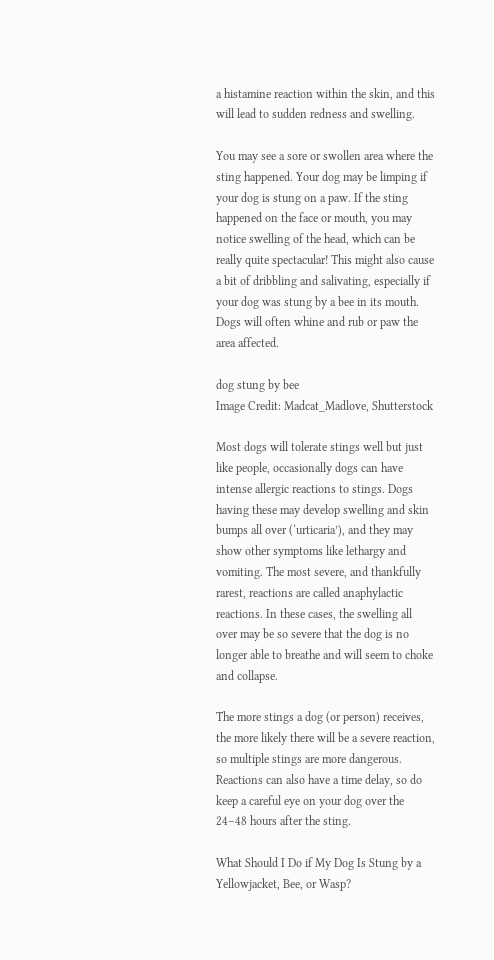a histamine reaction within the skin, and this will lead to sudden redness and swelling.

You may see a sore or swollen area where the sting happened. Your dog may be limping if your dog is stung on a paw. If the sting happened on the face or mouth, you may notice swelling of the head, which can be really quite spectacular! This might also cause a bit of dribbling and salivating, especially if your dog was stung by a bee in its mouth. Dogs will often whine and rub or paw the area affected.

dog stung by bee
Image Credit: Madcat_Madlove, Shutterstock

Most dogs will tolerate stings well but just like people, occasionally dogs can have intense allergic reactions to stings. Dogs having these may develop swelling and skin bumps all over (‘urticaria’), and they may show other symptoms like lethargy and vomiting. The most severe, and thankfully rarest, reactions are called anaphylactic reactions. In these cases, the swelling all over may be so severe that the dog is no longer able to breathe and will seem to choke and collapse.

The more stings a dog (or person) receives, the more likely there will be a severe reaction, so multiple stings are more dangerous. Reactions can also have a time delay, so do keep a careful eye on your dog over the 24–48 hours after the sting.

What Should I Do if My Dog Is Stung by a Yellowjacket, Bee, or Wasp?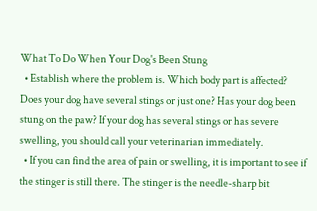What To Do When Your Dog's Been Stung
  • Establish where the problem is. Which body part is affected? Does your dog have several stings or just one? Has your dog been stung on the paw? If your dog has several stings or has severe swelling, you should call your veterinarian immediately.
  • If you can find the area of pain or swelling, it is important to see if the stinger is still there. The stinger is the needle-sharp bit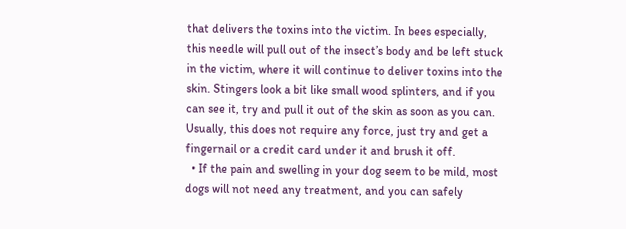that delivers the toxins into the victim. In bees especially, this needle will pull out of the insect’s body and be left stuck in the victim, where it will continue to deliver toxins into the skin. Stingers look a bit like small wood splinters, and if you can see it, try and pull it out of the skin as soon as you can. Usually, this does not require any force, just try and get a fingernail or a credit card under it and brush it off.
  • If the pain and swelling in your dog seem to be mild, most dogs will not need any treatment, and you can safely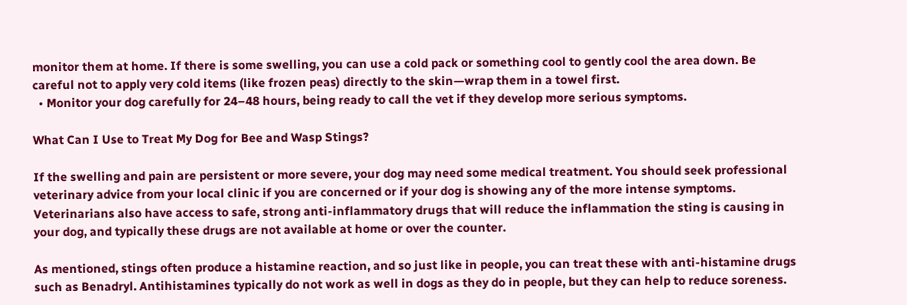monitor them at home. If there is some swelling, you can use a cold pack or something cool to gently cool the area down. Be careful not to apply very cold items (like frozen peas) directly to the skin—wrap them in a towel first.
  • Monitor your dog carefully for 24–48 hours, being ready to call the vet if they develop more serious symptoms.

What Can I Use to Treat My Dog for Bee and Wasp Stings?

If the swelling and pain are persistent or more severe, your dog may need some medical treatment. You should seek professional veterinary advice from your local clinic if you are concerned or if your dog is showing any of the more intense symptoms. Veterinarians also have access to safe, strong anti-inflammatory drugs that will reduce the inflammation the sting is causing in your dog, and typically these drugs are not available at home or over the counter.

As mentioned, stings often produce a histamine reaction, and so just like in people, you can treat these with anti-histamine drugs such as Benadryl. Antihistamines typically do not work as well in dogs as they do in people, but they can help to reduce soreness.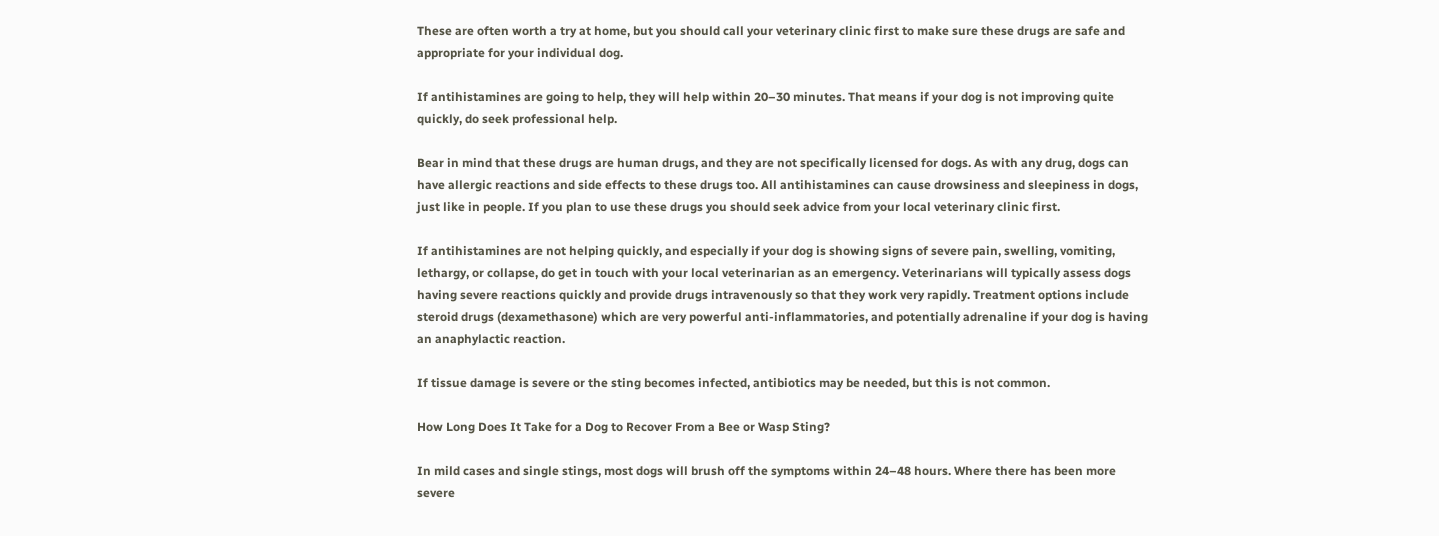These are often worth a try at home, but you should call your veterinary clinic first to make sure these drugs are safe and appropriate for your individual dog.

If antihistamines are going to help, they will help within 20–30 minutes. That means if your dog is not improving quite quickly, do seek professional help.

Bear in mind that these drugs are human drugs, and they are not specifically licensed for dogs. As with any drug, dogs can have allergic reactions and side effects to these drugs too. All antihistamines can cause drowsiness and sleepiness in dogs, just like in people. If you plan to use these drugs you should seek advice from your local veterinary clinic first.

If antihistamines are not helping quickly, and especially if your dog is showing signs of severe pain, swelling, vomiting, lethargy, or collapse, do get in touch with your local veterinarian as an emergency. Veterinarians will typically assess dogs having severe reactions quickly and provide drugs intravenously so that they work very rapidly. Treatment options include steroid drugs (dexamethasone) which are very powerful anti-inflammatories, and potentially adrenaline if your dog is having an anaphylactic reaction.

If tissue damage is severe or the sting becomes infected, antibiotics may be needed, but this is not common.

How Long Does It Take for a Dog to Recover From a Bee or Wasp Sting?

In mild cases and single stings, most dogs will brush off the symptoms within 24–48 hours. Where there has been more severe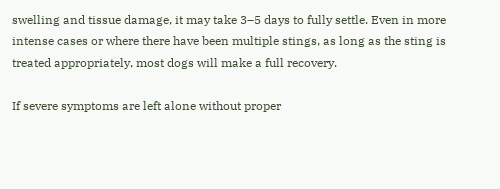swelling and tissue damage, it may take 3–5 days to fully settle. Even in more intense cases or where there have been multiple stings, as long as the sting is treated appropriately, most dogs will make a full recovery.

If severe symptoms are left alone without proper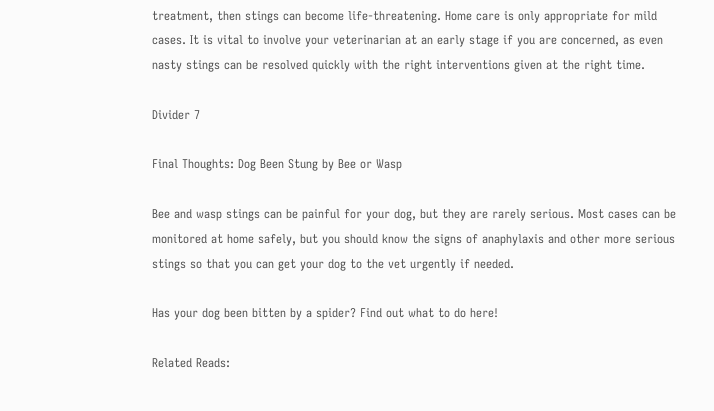treatment, then stings can become life-threatening. Home care is only appropriate for mild cases. It is vital to involve your veterinarian at an early stage if you are concerned, as even nasty stings can be resolved quickly with the right interventions given at the right time.

Divider 7

Final Thoughts: Dog Been Stung by Bee or Wasp

Bee and wasp stings can be painful for your dog, but they are rarely serious. Most cases can be monitored at home safely, but you should know the signs of anaphylaxis and other more serious stings so that you can get your dog to the vet urgently if needed.

Has your dog been bitten by a spider? Find out what to do here!

Related Reads: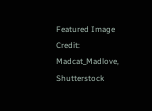Featured Image Credit: Madcat_Madlove, Shutterstock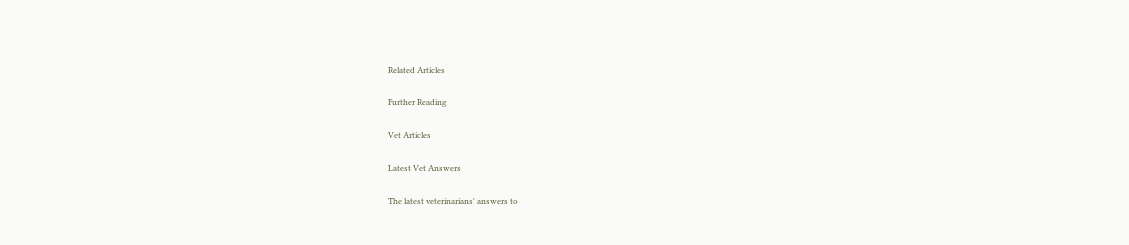Related Articles

Further Reading

Vet Articles

Latest Vet Answers

The latest veterinarians' answers to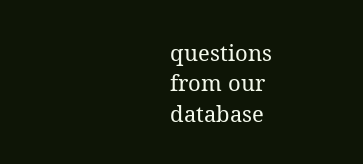questions from our database